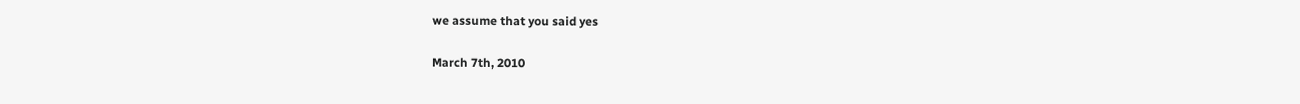we assume that you said yes

March 7th, 2010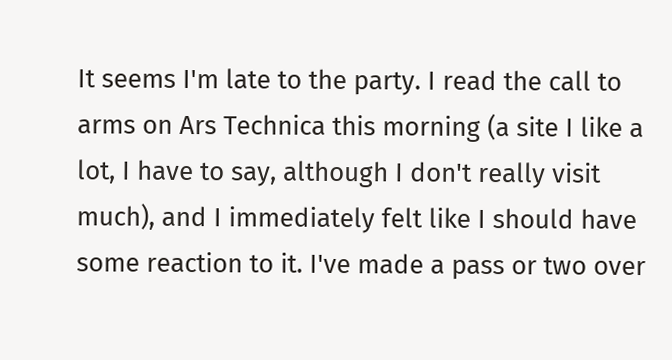It seems I'm late to the party. I read the call to arms on Ars Technica this morning (a site I like a lot, I have to say, although I don't really visit much), and I immediately felt like I should have some reaction to it. I've made a pass or two over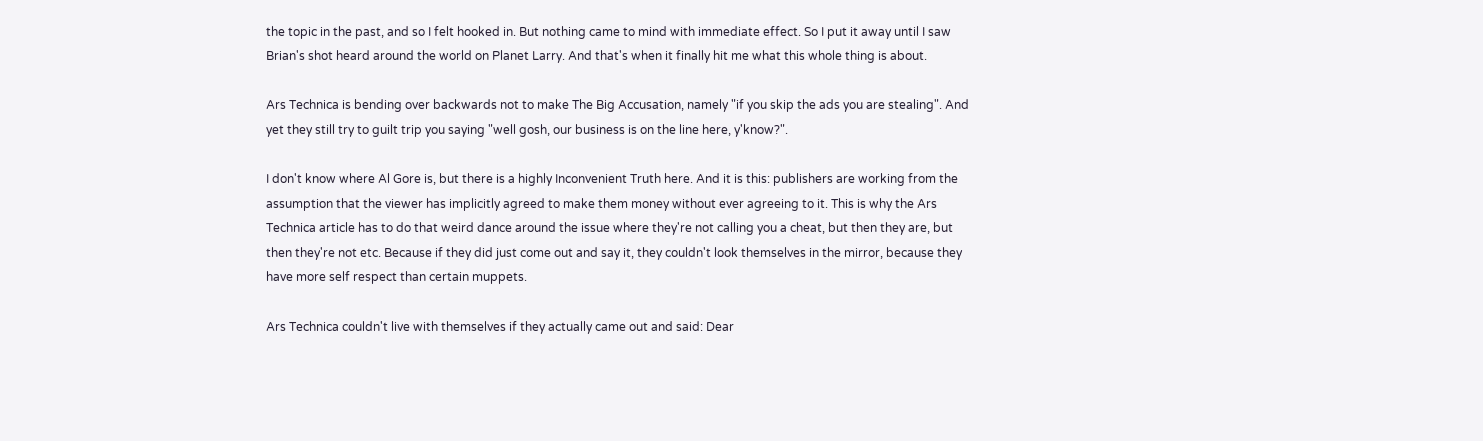the topic in the past, and so I felt hooked in. But nothing came to mind with immediate effect. So I put it away until I saw Brian's shot heard around the world on Planet Larry. And that's when it finally hit me what this whole thing is about.

Ars Technica is bending over backwards not to make The Big Accusation, namely "if you skip the ads you are stealing". And yet they still try to guilt trip you saying "well gosh, our business is on the line here, y'know?".

I don't know where Al Gore is, but there is a highly Inconvenient Truth here. And it is this: publishers are working from the assumption that the viewer has implicitly agreed to make them money without ever agreeing to it. This is why the Ars Technica article has to do that weird dance around the issue where they're not calling you a cheat, but then they are, but then they're not etc. Because if they did just come out and say it, they couldn't look themselves in the mirror, because they have more self respect than certain muppets.

Ars Technica couldn't live with themselves if they actually came out and said: Dear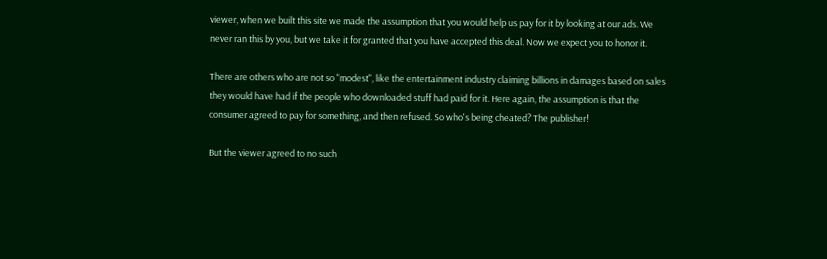viewer, when we built this site we made the assumption that you would help us pay for it by looking at our ads. We never ran this by you, but we take it for granted that you have accepted this deal. Now we expect you to honor it.

There are others who are not so "modest", like the entertainment industry claiming billions in damages based on sales they would have had if the people who downloaded stuff had paid for it. Here again, the assumption is that the consumer agreed to pay for something, and then refused. So who's being cheated? The publisher!

But the viewer agreed to no such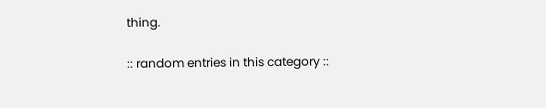thing.

:: random entries in this category ::